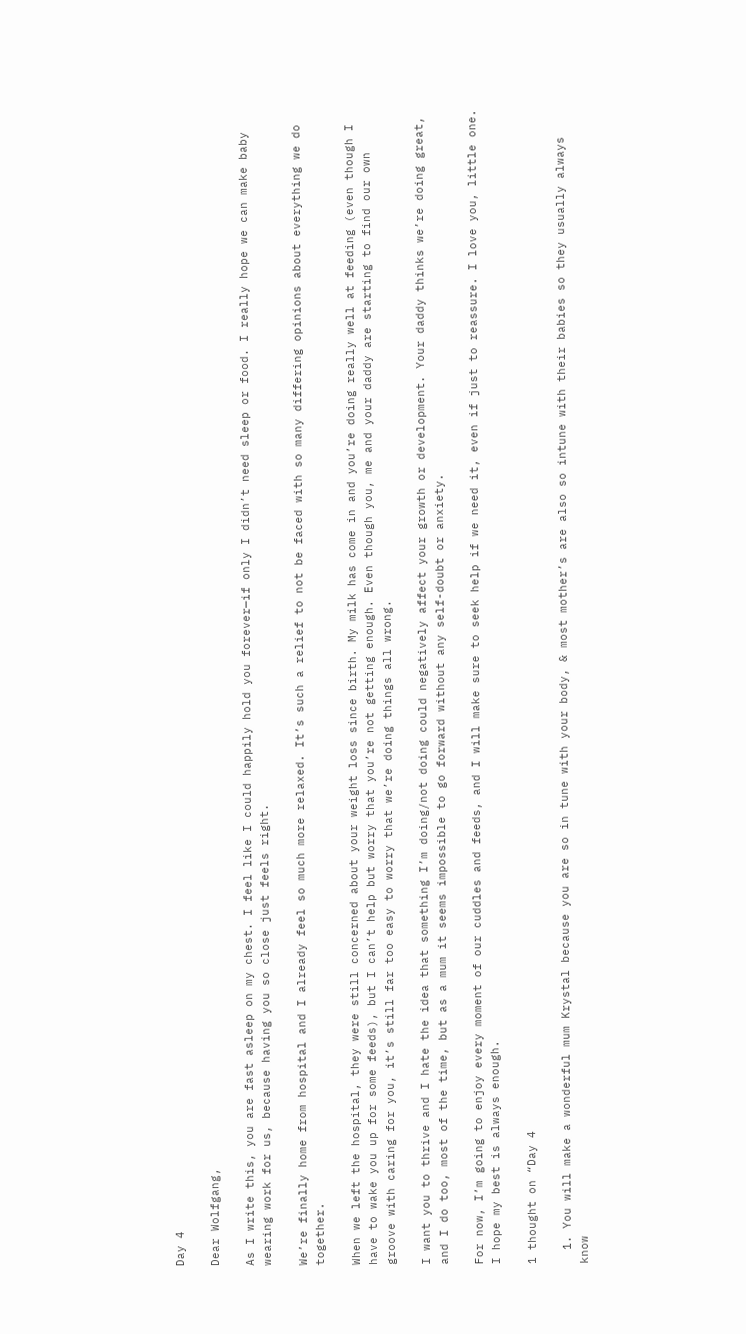Day 4

Dear Wolfgang,

As I write this, you are fast asleep on my chest. I feel like I could happily hold you forever—if only I didn’t need sleep or food. I really hope we can make baby wearing work for us, because having you so close just feels right.

We’re finally home from hospital and I already feel so much more relaxed. It’s such a relief to not be faced with so many differing opinions about everything we do together.

When we left the hospital, they were still concerned about your weight loss since birth. My milk has come in and you’re doing really well at feeding (even though I have to wake you up for some feeds), but I can’t help but worry that you’re not getting enough. Even though you, me and your daddy are starting to find our own groove with caring for you, it’s still far too easy to worry that we’re doing things all wrong.

I want you to thrive and I hate the idea that something I’m doing/not doing could negatively affect your growth or development. Your daddy thinks we’re doing great, and I do too, most of the time, but as a mum it seems impossible to go forward without any self-doubt or anxiety.

For now, I’m going to enjoy every moment of our cuddles and feeds, and I will make sure to seek help if we need it, even if just to reassure. I love you, little one. I hope my best is always enough.

1 thought on “Day 4

  1. You will make a wonderful mum Krystal because you are so in tune with your body, & most mother’s are also so intune with their babies so they usually always know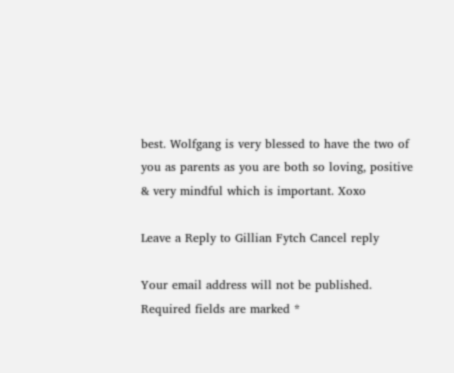best. Wolfgang is very blessed to have the two of you as parents as you are both so loving, positive & very mindful which is important. Xoxo

Leave a Reply to Gillian Fytch Cancel reply

Your email address will not be published. Required fields are marked *